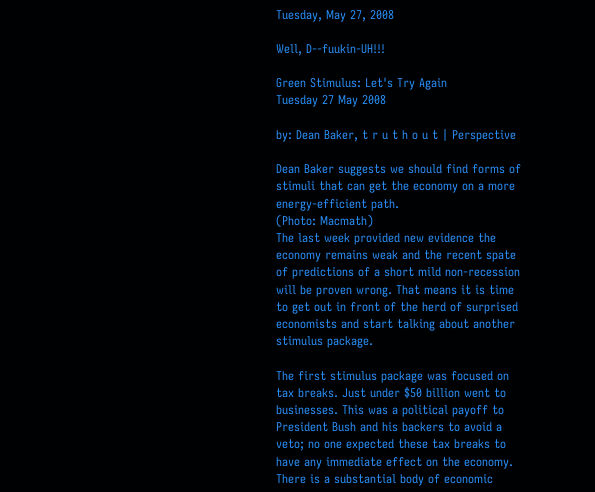Tuesday, May 27, 2008

Well, D--fuukin-UH!!!

Green Stimulus: Let's Try Again
Tuesday 27 May 2008

by: Dean Baker, t r u t h o u t | Perspective

Dean Baker suggests we should find forms of stimuli that can get the economy on a more energy-efficient path.
(Photo: Macmath)
The last week provided new evidence the economy remains weak and the recent spate of predictions of a short mild non-recession will be proven wrong. That means it is time to get out in front of the herd of surprised economists and start talking about another stimulus package.

The first stimulus package was focused on tax breaks. Just under $50 billion went to businesses. This was a political payoff to President Bush and his backers to avoid a veto; no one expected these tax breaks to have any immediate effect on the economy. There is a substantial body of economic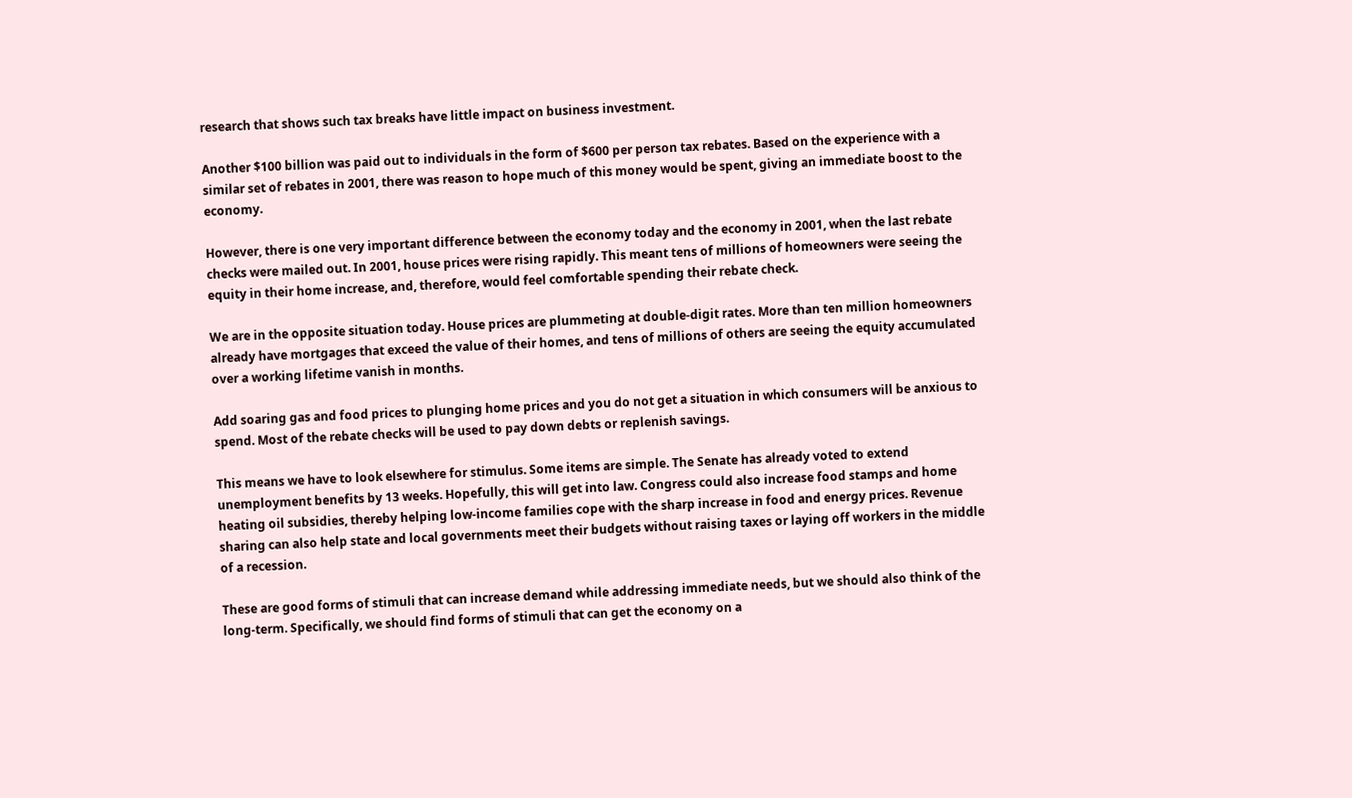research that shows such tax breaks have little impact on business investment.

Another $100 billion was paid out to individuals in the form of $600 per person tax rebates. Based on the experience with a similar set of rebates in 2001, there was reason to hope much of this money would be spent, giving an immediate boost to the economy.

However, there is one very important difference between the economy today and the economy in 2001, when the last rebate checks were mailed out. In 2001, house prices were rising rapidly. This meant tens of millions of homeowners were seeing the equity in their home increase, and, therefore, would feel comfortable spending their rebate check.

We are in the opposite situation today. House prices are plummeting at double-digit rates. More than ten million homeowners already have mortgages that exceed the value of their homes, and tens of millions of others are seeing the equity accumulated over a working lifetime vanish in months.

Add soaring gas and food prices to plunging home prices and you do not get a situation in which consumers will be anxious to spend. Most of the rebate checks will be used to pay down debts or replenish savings.

This means we have to look elsewhere for stimulus. Some items are simple. The Senate has already voted to extend unemployment benefits by 13 weeks. Hopefully, this will get into law. Congress could also increase food stamps and home heating oil subsidies, thereby helping low-income families cope with the sharp increase in food and energy prices. Revenue sharing can also help state and local governments meet their budgets without raising taxes or laying off workers in the middle of a recession.

These are good forms of stimuli that can increase demand while addressing immediate needs, but we should also think of the long-term. Specifically, we should find forms of stimuli that can get the economy on a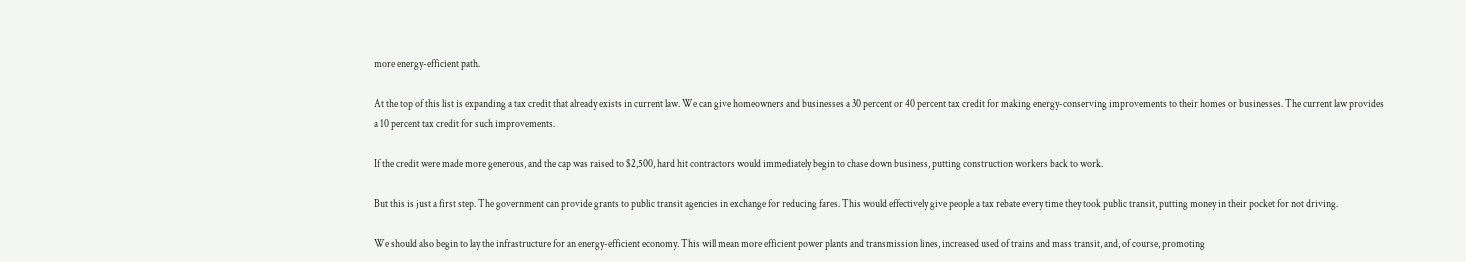more energy-efficient path.

At the top of this list is expanding a tax credit that already exists in current law. We can give homeowners and businesses a 30 percent or 40 percent tax credit for making energy-conserving improvements to their homes or businesses. The current law provides a 10 percent tax credit for such improvements.

If the credit were made more generous, and the cap was raised to $2,500, hard hit contractors would immediately begin to chase down business, putting construction workers back to work.

But this is just a first step. The government can provide grants to public transit agencies in exchange for reducing fares. This would effectively give people a tax rebate every time they took public transit, putting money in their pocket for not driving.

We should also begin to lay the infrastructure for an energy-efficient economy. This will mean more efficient power plants and transmission lines, increased used of trains and mass transit, and, of course, promoting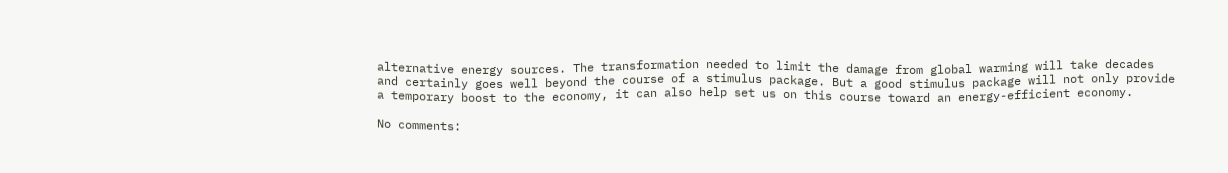alternative energy sources. The transformation needed to limit the damage from global warming will take decades and certainly goes well beyond the course of a stimulus package. But a good stimulus package will not only provide a temporary boost to the economy, it can also help set us on this course toward an energy-efficient economy.

No comments: